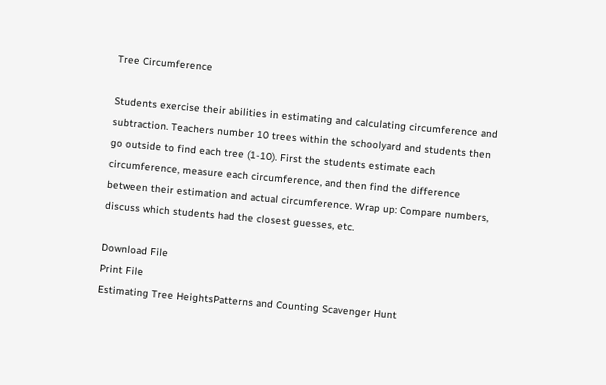Tree Circumference

Students exercise their abilities in estimating and calculating circumference and subtraction. Teachers number 10 trees within the schoolyard and students then go outside to find each tree (1-10). First the students estimate each circumference, measure each circumference, and then find the difference between their estimation and actual circumference. Wrap up: Compare numbers, discuss which students had the closest guesses, etc.

Download File
Print File
Estimating Tree HeightsPatterns and Counting Scavenger Hunt